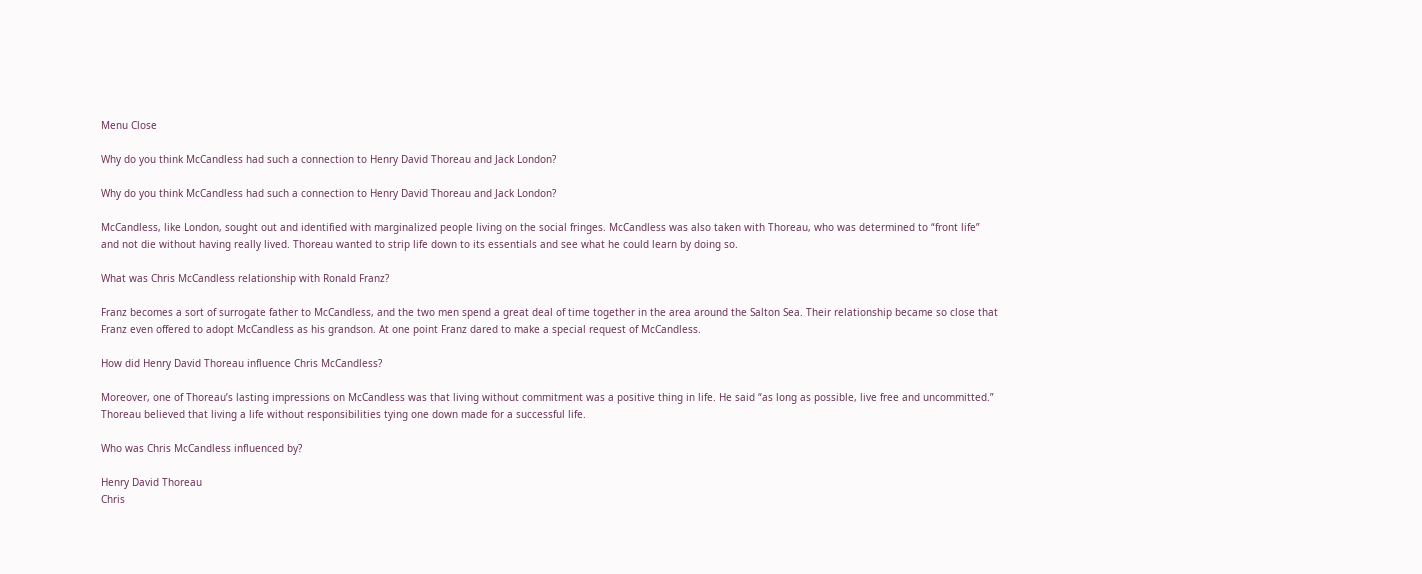Menu Close

Why do you think McCandless had such a connection to Henry David Thoreau and Jack London?

Why do you think McCandless had such a connection to Henry David Thoreau and Jack London?

McCandless, like London, sought out and identified with marginalized people living on the social fringes. McCandless was also taken with Thoreau, who was determined to “front life” and not die without having really lived. Thoreau wanted to strip life down to its essentials and see what he could learn by doing so.

What was Chris McCandless relationship with Ronald Franz?

Franz becomes a sort of surrogate father to McCandless, and the two men spend a great deal of time together in the area around the Salton Sea. Their relationship became so close that Franz even offered to adopt McCandless as his grandson. At one point Franz dared to make a special request of McCandless.

How did Henry David Thoreau influence Chris McCandless?

Moreover, one of Thoreau’s lasting impressions on McCandless was that living without commitment was a positive thing in life. He said “as long as possible, live free and uncommitted.” Thoreau believed that living a life without responsibilities tying one down made for a successful life.

Who was Chris McCandless influenced by?

Henry David Thoreau
Chris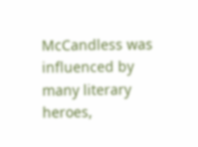McCandless was influenced by many literary heroes,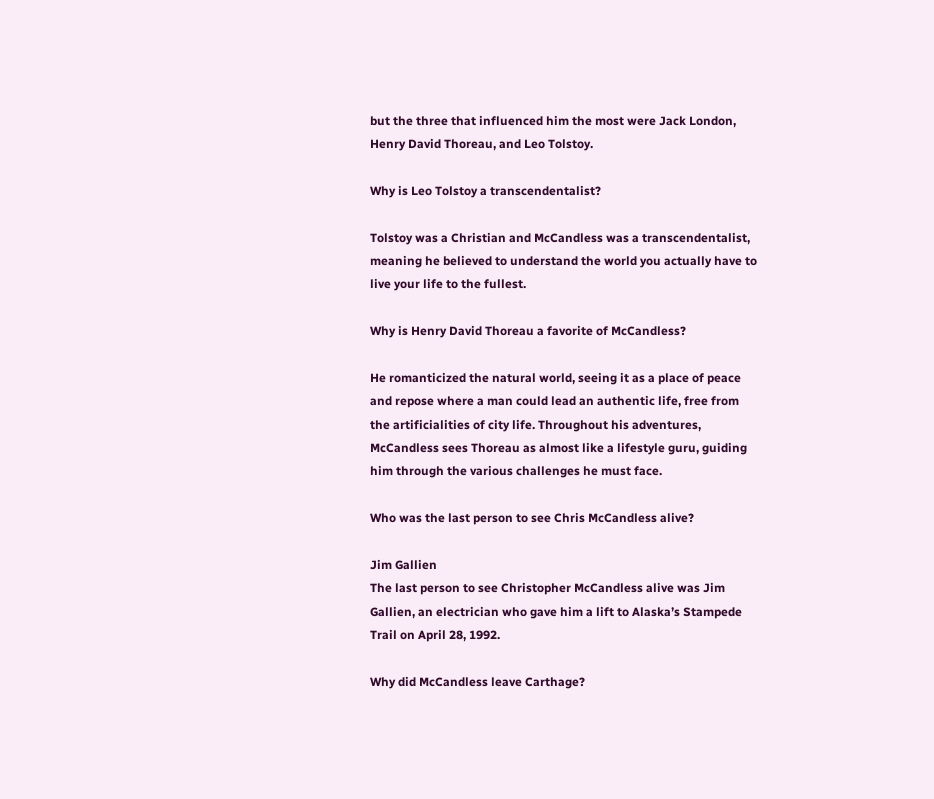but the three that influenced him the most were Jack London, Henry David Thoreau, and Leo Tolstoy.

Why is Leo Tolstoy a transcendentalist?

Tolstoy was a Christian and McCandless was a transcendentalist, meaning he believed to understand the world you actually have to live your life to the fullest.

Why is Henry David Thoreau a favorite of McCandless?

He romanticized the natural world, seeing it as a place of peace and repose where a man could lead an authentic life, free from the artificialities of city life. Throughout his adventures, McCandless sees Thoreau as almost like a lifestyle guru, guiding him through the various challenges he must face.

Who was the last person to see Chris McCandless alive?

Jim Gallien
The last person to see Christopher McCandless alive was Jim Gallien, an electrician who gave him a lift to Alaska’s Stampede Trail on April 28, 1992.

Why did McCandless leave Carthage?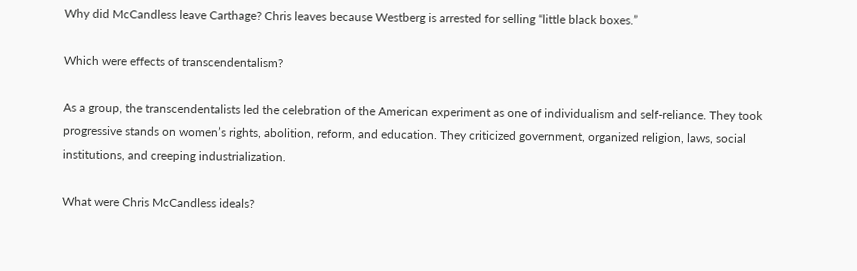Why did McCandless leave Carthage? Chris leaves because Westberg is arrested for selling “little black boxes.”

Which were effects of transcendentalism?

As a group, the transcendentalists led the celebration of the American experiment as one of individualism and self-reliance. They took progressive stands on women’s rights, abolition, reform, and education. They criticized government, organized religion, laws, social institutions, and creeping industrialization.

What were Chris McCandless ideals?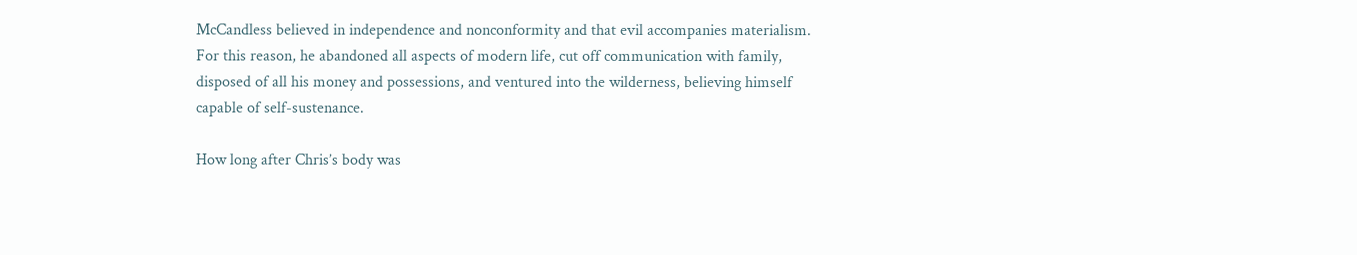McCandless believed in independence and nonconformity and that evil accompanies materialism. For this reason, he abandoned all aspects of modern life, cut off communication with family, disposed of all his money and possessions, and ventured into the wilderness, believing himself capable of self-sustenance.

How long after Chris’s body was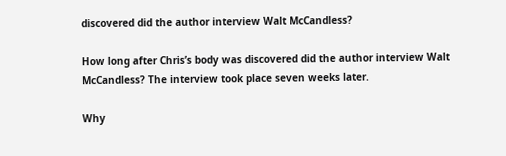discovered did the author interview Walt McCandless?

How long after Chris’s body was discovered did the author interview Walt McCandless? The interview took place seven weeks later.

Why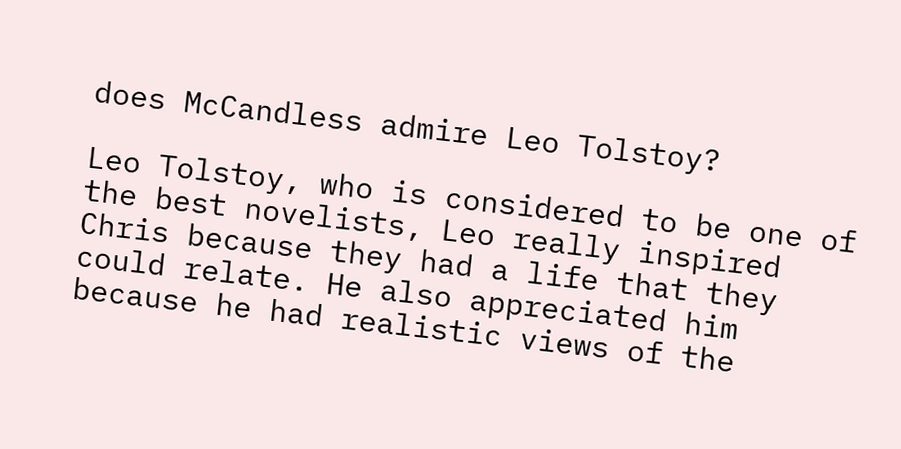does McCandless admire Leo Tolstoy?

Leo Tolstoy, who is considered to be one of the best novelists, Leo really inspired Chris because they had a life that they could relate. He also appreciated him because he had realistic views of the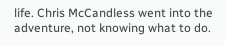life. Chris McCandless went into the adventure, not knowing what to do.